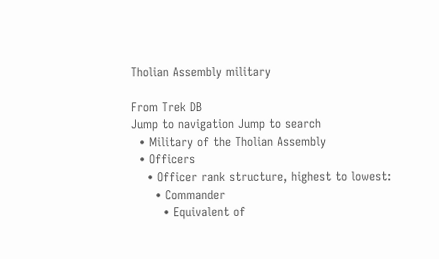Tholian Assembly military

From Trek DB
Jump to navigation Jump to search
  • Military of the Tholian Assembly
  • Officers
    • Officer rank structure, highest to lowest:
      • Commander
        • Equivalent of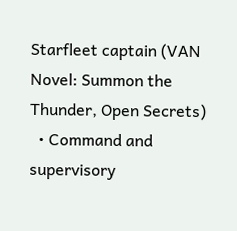Starfleet captain (VAN Novel: Summon the Thunder, Open Secrets)
  • Command and supervisory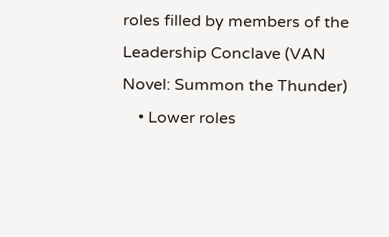roles filled by members of the Leadership Conclave (VAN Novel: Summon the Thunder)
    • Lower roles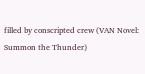filled by conscripted crew (VAN Novel: Summon the Thunder)